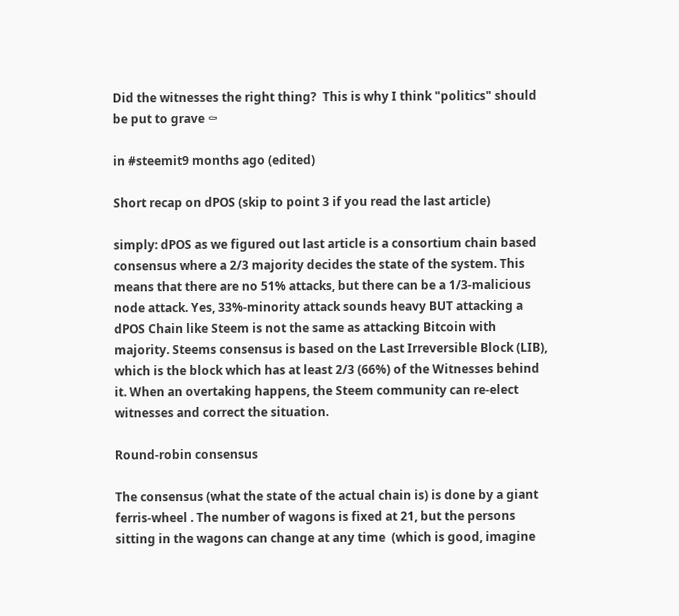Did the witnesses the right thing?  This is why I think "politics" should be put to grave ⚰

in #steemit9 months ago (edited)

Short recap on dPOS (skip to point 3 if you read the last article)

simply: dPOS as we figured out last article is a consortium chain based consensus where a 2/3 majority decides the state of the system. This means that there are no 51% attacks, but there can be a 1/3-malicious node attack. Yes, 33%-minority attack sounds heavy BUT attacking a dPOS Chain like Steem is not the same as attacking Bitcoin with majority. Steems consensus is based on the Last Irreversible Block (LIB), which is the block which has at least 2/3 (66%) of the Witnesses behind it. When an overtaking happens, the Steem community can re-elect witnesses and correct the situation.

Round-robin consensus

The consensus (what the state of the actual chain is) is done by a giant ferris-wheel . The number of wagons is fixed at 21, but the persons sitting in the wagons can change at any time  (which is good, imagine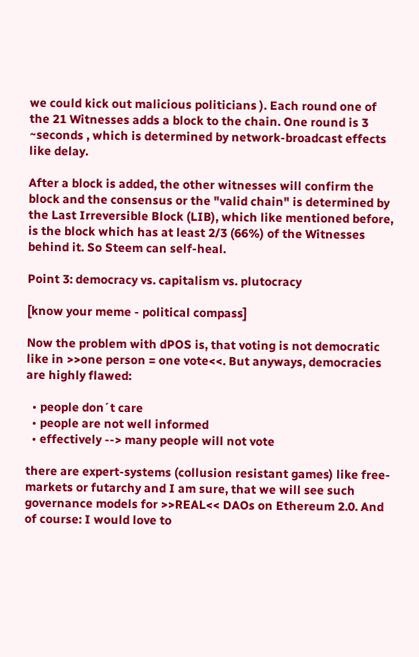we could kick out malicious politicians ). Each round one of the 21 Witnesses adds a block to the chain. One round is 3 ~seconds , which is determined by network-broadcast effects like delay.

After a block is added, the other witnesses will confirm the block and the consensus or the "valid chain" is determined by the Last Irreversible Block (LIB), which like mentioned before, is the block which has at least 2/3 (66%) of the Witnesses behind it. So Steem can self-heal.

Point 3: democracy vs. capitalism vs. plutocracy

[know your meme - political compass]

Now the problem with dPOS is, that voting is not democratic like in >>one person = one vote<<. But anyways, democracies are highly flawed:

  • people don´t care
  • people are not well informed
  • effectively --> many people will not vote

there are expert-systems (collusion resistant games) like free-markets or futarchy and I am sure, that we will see such governance models for >>REAL<< DAOs on Ethereum 2.0. And of course: I would love to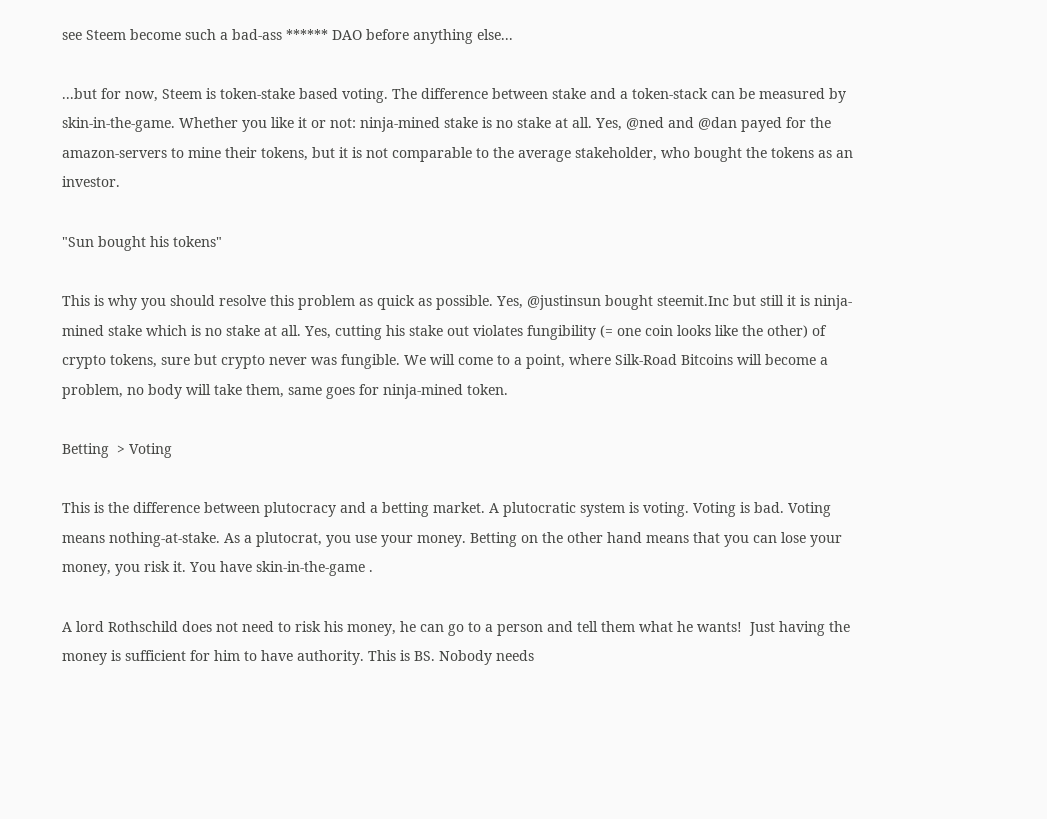see Steem become such a bad-ass ****** DAO before anything else...

...but for now, Steem is token-stake based voting. The difference between stake and a token-stack can be measured by skin-in-the-game. Whether you like it or not: ninja-mined stake is no stake at all. Yes, @ned and @dan payed for the amazon-servers to mine their tokens, but it is not comparable to the average stakeholder, who bought the tokens as an investor.

"Sun bought his tokens"

This is why you should resolve this problem as quick as possible. Yes, @justinsun bought steemit.Inc but still it is ninja-mined stake which is no stake at all. Yes, cutting his stake out violates fungibility (= one coin looks like the other) of crypto tokens, sure but crypto never was fungible. We will come to a point, where Silk-Road Bitcoins will become a problem, no body will take them, same goes for ninja-mined token.

Betting  > Voting

This is the difference between plutocracy and a betting market. A plutocratic system is voting. Voting is bad. Voting means nothing-at-stake. As a plutocrat, you use your money. Betting on the other hand means that you can lose your money, you risk it. You have skin-in-the-game .

A lord Rothschild does not need to risk his money, he can go to a person and tell them what he wants!  Just having the money is sufficient for him to have authority. This is BS. Nobody needs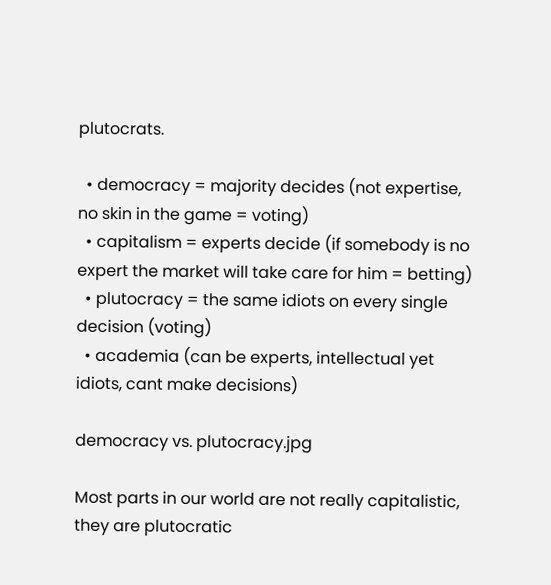plutocrats.

  • democracy = majority decides (not expertise, no skin in the game = voting)
  • capitalism = experts decide (if somebody is no expert the market will take care for him = betting)
  • plutocracy = the same idiots on every single decision (voting)
  • academia (can be experts, intellectual yet idiots, cant make decisions)

democracy vs. plutocracy.jpg

Most parts in our world are not really capitalistic, they are plutocratic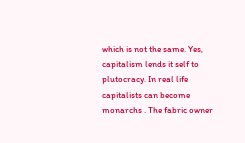which is not the same. Yes, capitalism lends it self to plutocracy. In real life capitalists can become monarchs . The fabric owner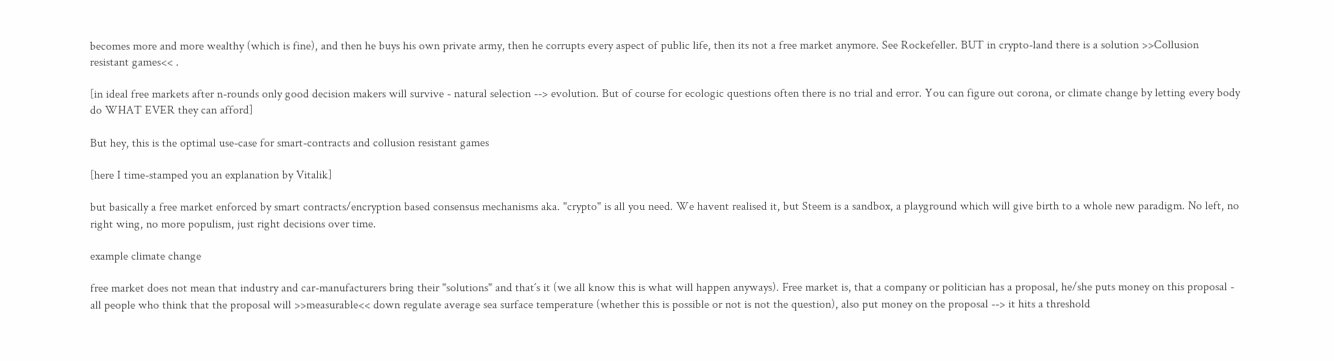becomes more and more wealthy (which is fine), and then he buys his own private army, then he corrupts every aspect of public life, then its not a free market anymore. See Rockefeller. BUT in crypto-land there is a solution >>Collusion resistant games<< .

[in ideal free markets after n-rounds only good decision makers will survive - natural selection --> evolution. But of course for ecologic questions often there is no trial and error. You can figure out corona, or climate change by letting every body do WHAT EVER they can afford]

But hey, this is the optimal use-case for smart-contracts and collusion resistant games

[here I time-stamped you an explanation by Vitalik]

but basically a free market enforced by smart contracts/encryption based consensus mechanisms aka. "crypto" is all you need. We havent realised it, but Steem is a sandbox, a playground which will give birth to a whole new paradigm. No left, no right wing, no more populism, just right decisions over time.

example climate change

free market does not mean that industry and car-manufacturers bring their "solutions" and that´s it (we all know this is what will happen anyways). Free market is, that a company or politician has a proposal, he/she puts money on this proposal - all people who think that the proposal will >>measurable<< down regulate average sea surface temperature (whether this is possible or not is not the question), also put money on the proposal --> it hits a threshold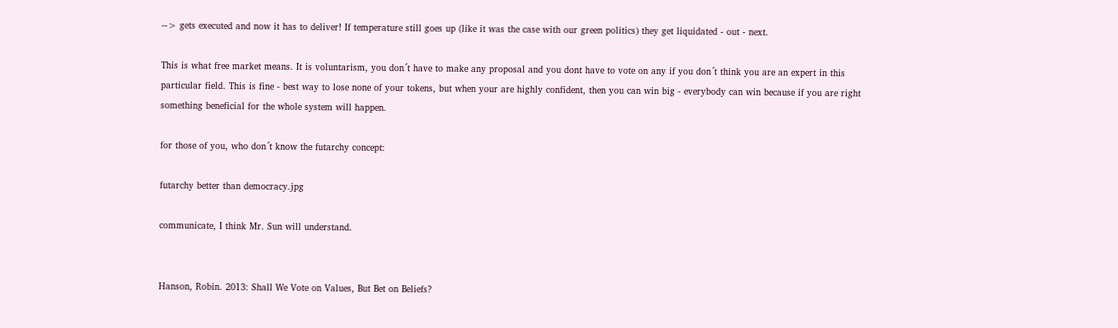--> gets executed and now it has to deliver! If temperature still goes up (like it was the case with our green politics) they get liquidated - out - next.

This is what free market means. It is voluntarism, you don´t have to make any proposal and you dont have to vote on any if you don´t think you are an expert in this particular field. This is fine - best way to lose none of your tokens, but when your are highly confident, then you can win big - everybody can win because if you are right something beneficial for the whole system will happen.

for those of you, who don´t know the futarchy concept:

futarchy better than democracy.jpg

communicate, I think Mr. Sun will understand.


Hanson, Robin. 2013: Shall We Vote on Values, But Bet on Beliefs?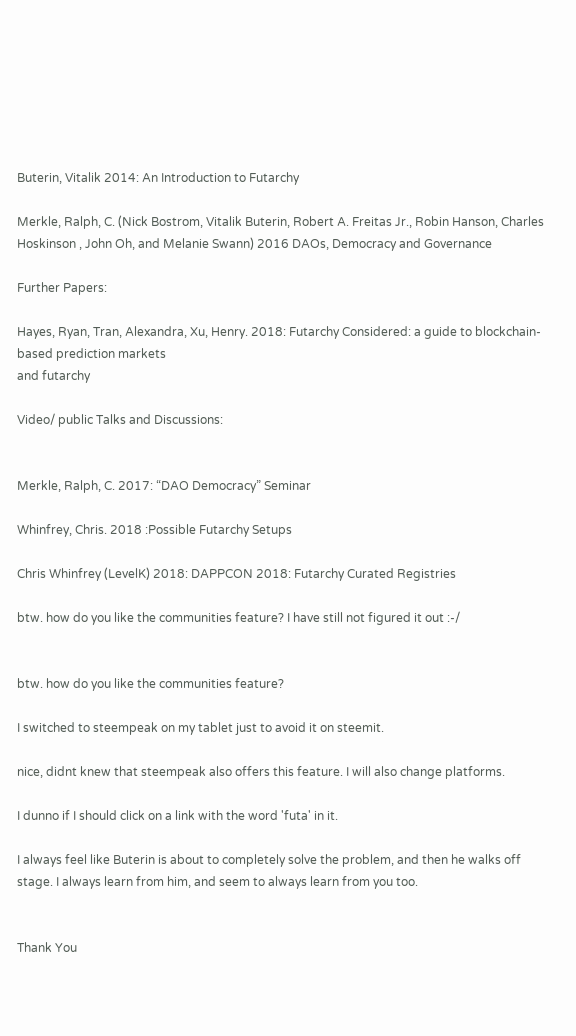Buterin, Vitalik 2014: An Introduction to Futarchy

Merkle, Ralph, C. (Nick Bostrom, Vitalik Buterin, Robert A. Freitas Jr., Robin Hanson, Charles Hoskinson , John Oh, and Melanie Swann) 2016 DAOs, Democracy and Governance

Further Papers:

Hayes, Ryan, Tran, Alexandra, Xu, Henry. 2018: Futarchy Considered: a guide to blockchain-based prediction markets
and futarchy

Video/ public Talks and Discussions:


Merkle, Ralph, C. 2017: “DAO Democracy” Seminar

Whinfrey, Chris. 2018 :Possible Futarchy Setups

Chris Whinfrey (LevelK) 2018: DAPPCON 2018: Futarchy Curated Registries

btw. how do you like the communities feature? I have still not figured it out :-/


btw. how do you like the communities feature?

I switched to steempeak on my tablet just to avoid it on steemit.

nice, didnt knew that steempeak also offers this feature. I will also change platforms.

I dunno if I should click on a link with the word 'futa' in it.

I always feel like Buterin is about to completely solve the problem, and then he walks off stage. I always learn from him, and seem to always learn from you too.


Thank You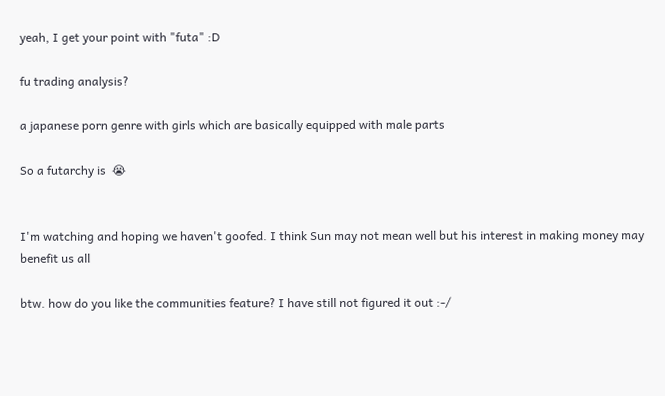yeah, I get your point with "futa" :D

fu trading analysis?

a japanese porn genre with girls which are basically equipped with male parts

So a futarchy is  😭


I'm watching and hoping we haven't goofed. I think Sun may not mean well but his interest in making money may benefit us all

btw. how do you like the communities feature? I have still not figured it out :-/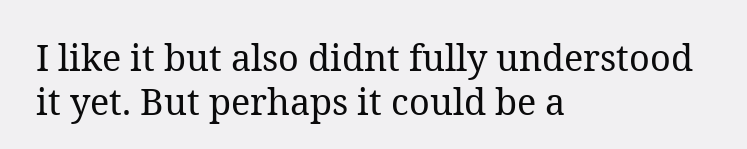I like it but also didnt fully understood it yet. But perhaps it could be a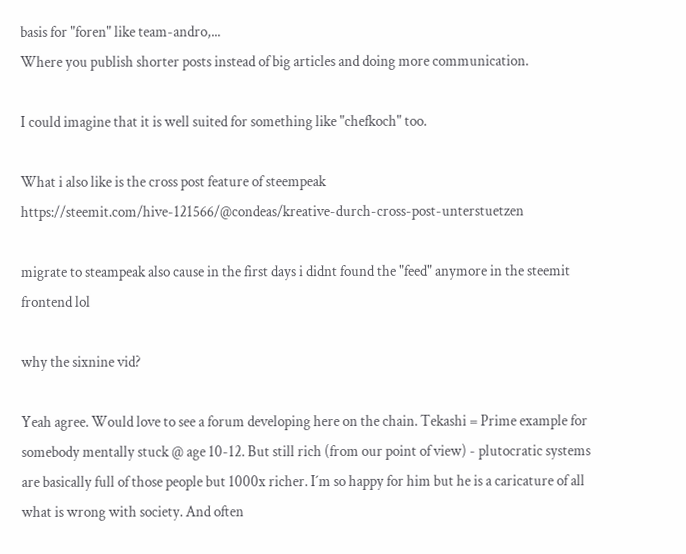basis for "foren" like team-andro,...
Where you publish shorter posts instead of big articles and doing more communication.

I could imagine that it is well suited for something like "chefkoch" too.

What i also like is the cross post feature of steempeak https://steemit.com/hive-121566/@condeas/kreative-durch-cross-post-unterstuetzen

migrate to steampeak also cause in the first days i didnt found the "feed" anymore in the steemit frontend lol

why the sixnine vid?

Yeah agree. Would love to see a forum developing here on the chain. Tekashi = Prime example for somebody mentally stuck @ age 10-12. But still rich (from our point of view) - plutocratic systems are basically full of those people but 1000x richer. I´m so happy for him but he is a caricature of all what is wrong with society. And often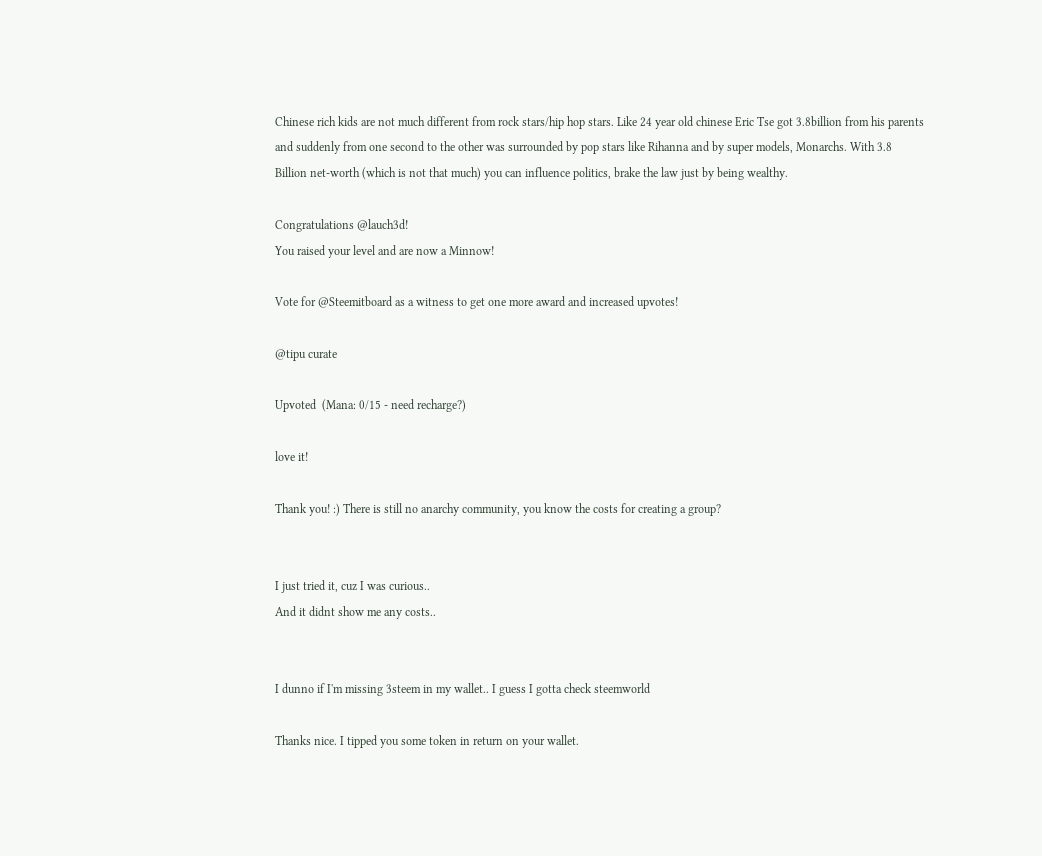Chinese rich kids are not much different from rock stars/hip hop stars. Like 24 year old chinese Eric Tse got 3.8billion from his parents and suddenly from one second to the other was surrounded by pop stars like Rihanna and by super models, Monarchs. With 3.8 Billion net-worth (which is not that much) you can influence politics, brake the law just by being wealthy.

Congratulations @lauch3d!
You raised your level and are now a Minnow!

Vote for @Steemitboard as a witness to get one more award and increased upvotes!

@tipu curate

Upvoted  (Mana: 0/15 - need recharge?)

love it!

Thank you! :) There is still no anarchy community, you know the costs for creating a group?


I just tried it, cuz I was curious..
And it didnt show me any costs..


I dunno if I'm missing 3steem in my wallet.. I guess I gotta check steemworld

Thanks nice. I tipped you some token in return on your wallet.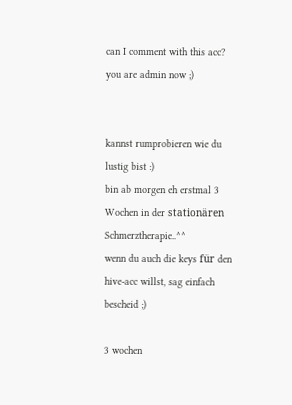can I comment with this acc?
you are admin now ;)


kannst rumprobieren wie du lustig bist :)
bin ab morgen eh erstmal 3 Wochen in der stationären Schmerztherapie..^^
wenn du auch die keys für den hive-acc willst, sag einfach bescheid ;)

3 wochen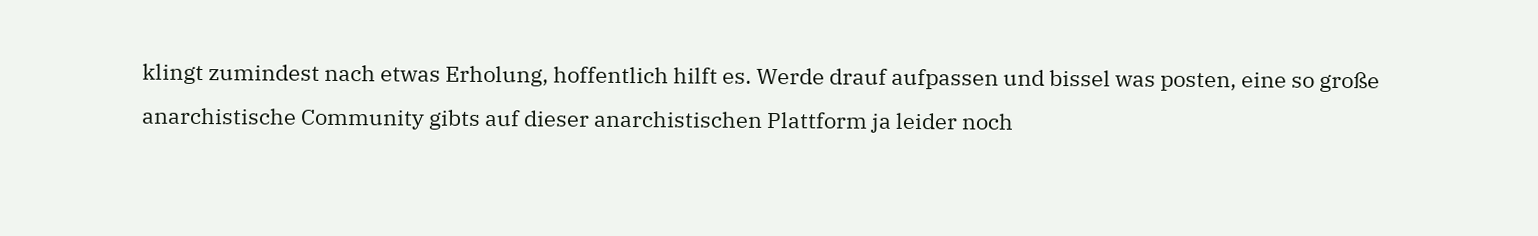klingt zumindest nach etwas Erholung, hoffentlich hilft es. Werde drauf aufpassen und bissel was posten, eine so große anarchistische Community gibts auf dieser anarchistischen Plattform ja leider noch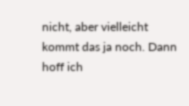nicht, aber vielleicht kommt das ja noch. Dann hoff ich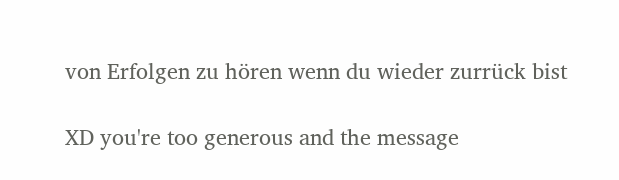von Erfolgen zu hören wenn du wieder zurrück bist

XD you're too generous and the message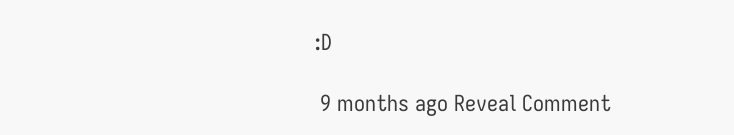:D

 9 months ago Reveal Comment